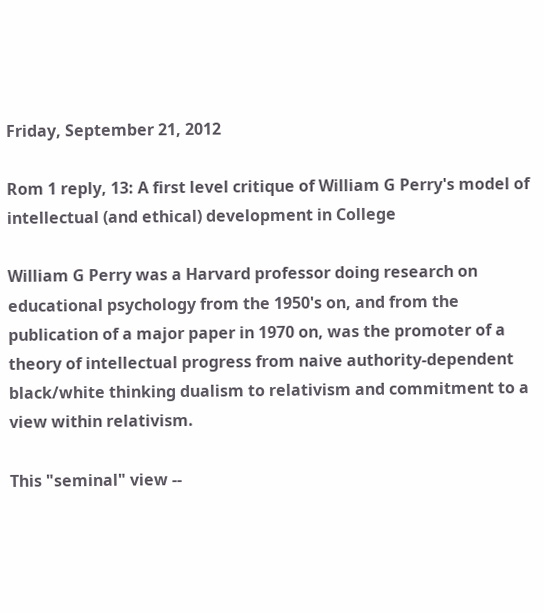Friday, September 21, 2012

Rom 1 reply, 13: A first level critique of William G Perry's model of intellectual (and ethical) development in College

William G Perry was a Harvard professor doing research on educational psychology from the 1950's on, and from the publication of a major paper in 1970 on, was the promoter of a theory of intellectual progress from naive authority-dependent black/white thinking dualism to relativism and commitment to a view within relativism.

This "seminal" view --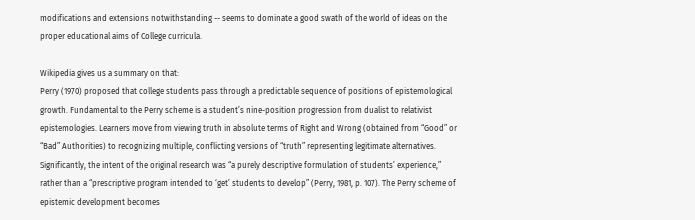modifications and extensions notwithstanding -- seems to dominate a good swath of the world of ideas on the proper educational aims of College curricula.

Wikipedia gives us a summary on that:
Perry (1970) proposed that college students pass through a predictable sequence of positions of epistemological growth. Fundamental to the Perry scheme is a student’s nine-position progression from dualist to relativist epistemologies. Learners move from viewing truth in absolute terms of Right and Wrong (obtained from “Good” or “Bad” Authorities) to recognizing multiple, conflicting versions of “truth” representing legitimate alternatives. Significantly, the intent of the original research was “a purely descriptive formulation of students’ experience,” rather than a “prescriptive program intended to ‘get’ students to develop” (Perry, 1981, p. 107). The Perry scheme of epistemic development becomes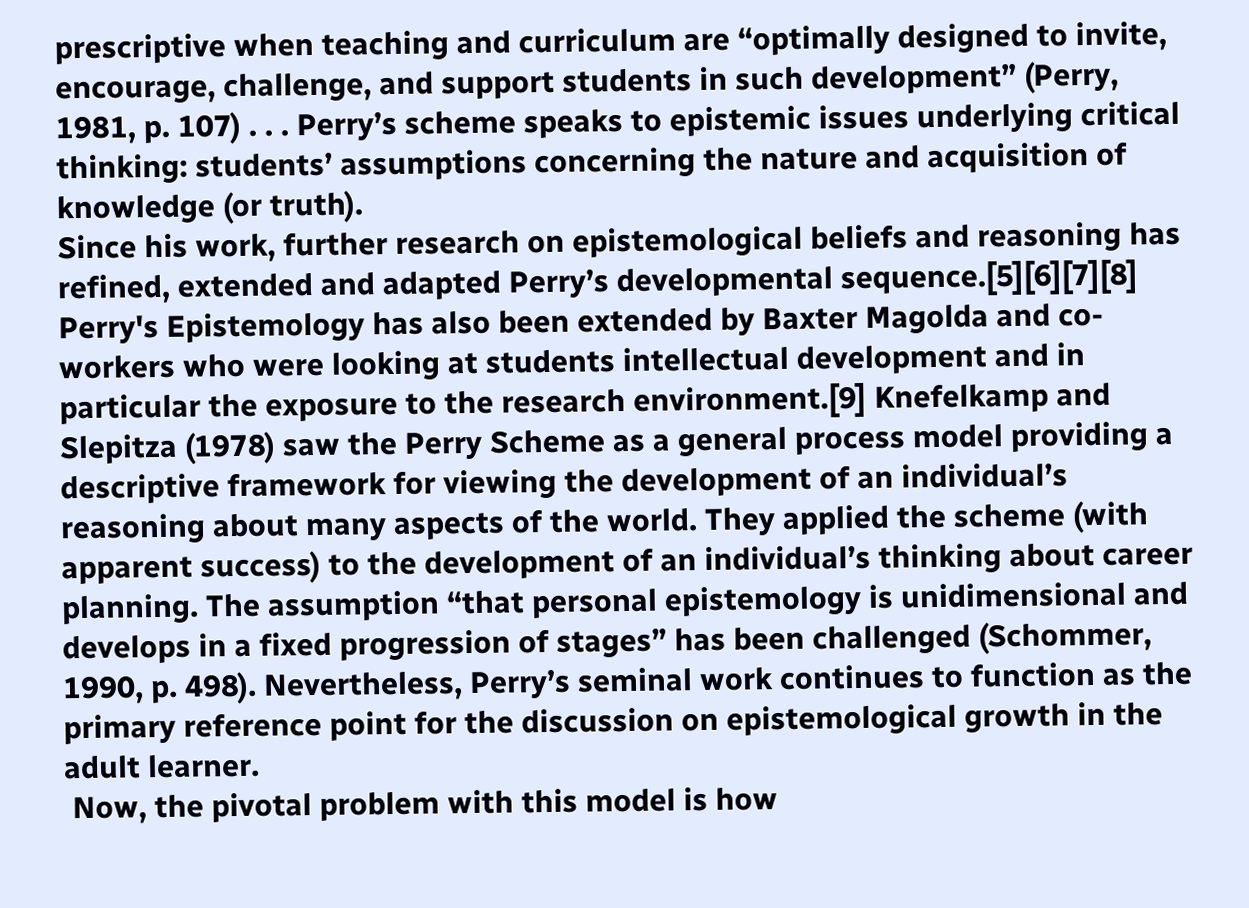prescriptive when teaching and curriculum are “optimally designed to invite, encourage, challenge, and support students in such development” (Perry, 1981, p. 107) . . . Perry’s scheme speaks to epistemic issues underlying critical thinking: students’ assumptions concerning the nature and acquisition of knowledge (or truth).
Since his work, further research on epistemological beliefs and reasoning has refined, extended and adapted Perry’s developmental sequence.[5][6][7][8] Perry's Epistemology has also been extended by Baxter Magolda and co-workers who were looking at students intellectual development and in particular the exposure to the research environment.[9] Knefelkamp and Slepitza (1978) saw the Perry Scheme as a general process model providing a descriptive framework for viewing the development of an individual’s reasoning about many aspects of the world. They applied the scheme (with apparent success) to the development of an individual’s thinking about career planning. The assumption “that personal epistemology is unidimensional and develops in a fixed progression of stages” has been challenged (Schommer, 1990, p. 498). Nevertheless, Perry’s seminal work continues to function as the primary reference point for the discussion on epistemological growth in the adult learner.
 Now, the pivotal problem with this model is how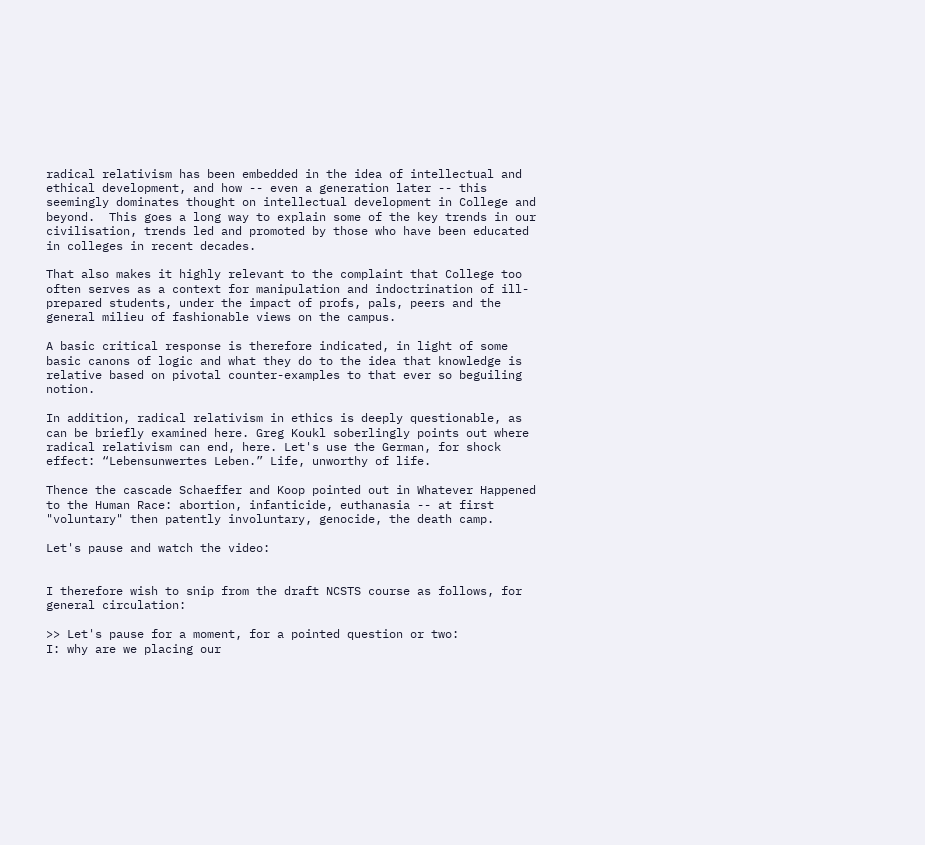radical relativism has been embedded in the idea of intellectual and ethical development, and how -- even a generation later -- this seemingly dominates thought on intellectual development in College and beyond.  This goes a long way to explain some of the key trends in our civilisation, trends led and promoted by those who have been educated in colleges in recent decades.

That also makes it highly relevant to the complaint that College too often serves as a context for manipulation and indoctrination of ill-prepared students, under the impact of profs, pals, peers and the general milieu of fashionable views on the campus.

A basic critical response is therefore indicated, in light of some basic canons of logic and what they do to the idea that knowledge is relative based on pivotal counter-examples to that ever so beguiling notion.

In addition, radical relativism in ethics is deeply questionable, as can be briefly examined here. Greg Koukl soberlingly points out where radical relativism can end, here. Let's use the German, for shock effect: “Lebensunwertes Leben.” Life, unworthy of life.

Thence the cascade Schaeffer and Koop pointed out in Whatever Happened to the Human Race: abortion, infanticide, euthanasia -- at first "voluntary" then patently involuntary, genocide, the death camp.

Let's pause and watch the video:


I therefore wish to snip from the draft NCSTS course as follows, for general circulation:

>> Let's pause for a moment, for a pointed question or two:
I: why are we placing our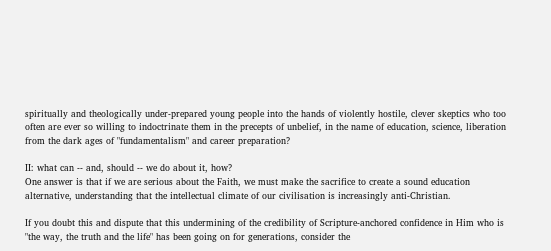spiritually and theologically under-prepared young people into the hands of violently hostile, clever skeptics who too often are ever so willing to indoctrinate them in the precepts of unbelief, in the name of education, science, liberation from the dark ages of "fundamentalism" and career preparation?

II: what can -- and, should -- we do about it, how?
One answer is that if we are serious about the Faith, we must make the sacrifice to create a sound education alternative, understanding that the intellectual climate of our civilisation is increasingly anti-Christian.

If you doubt this and dispute that this undermining of the credibility of Scripture-anchored confidence in Him who is "the way, the truth and the life" has been going on for generations, consider the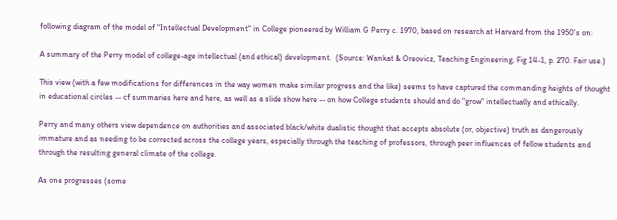following diagram of the model of "Intellectual Development" in College pioneered by William G Perry c. 1970, based on research at Harvard from the 1950's on:

A summary of the Perry model of college-age intellectual (and ethical) development.  (Source: Wankat & Oreovicz, Teaching Engineering, Fig 14-1, p. 270. Fair use.)

This view (with a few modifications for differences in the way women make similar progress and the like) seems to have captured the commanding heights of thought in educational circles -- cf summaries here and here, as well as a slide show here -- on how College students should and do "grow" intellectually and ethically.

Perry and many others view dependence on authorities and associated black/white dualistic thought that accepts absolute (or, objective) truth as dangerously immature and as needing to be corrected across the college years, especially through the teaching of professors, through peer influences of fellow students and through the resulting general climate of the college.

As one progresses (some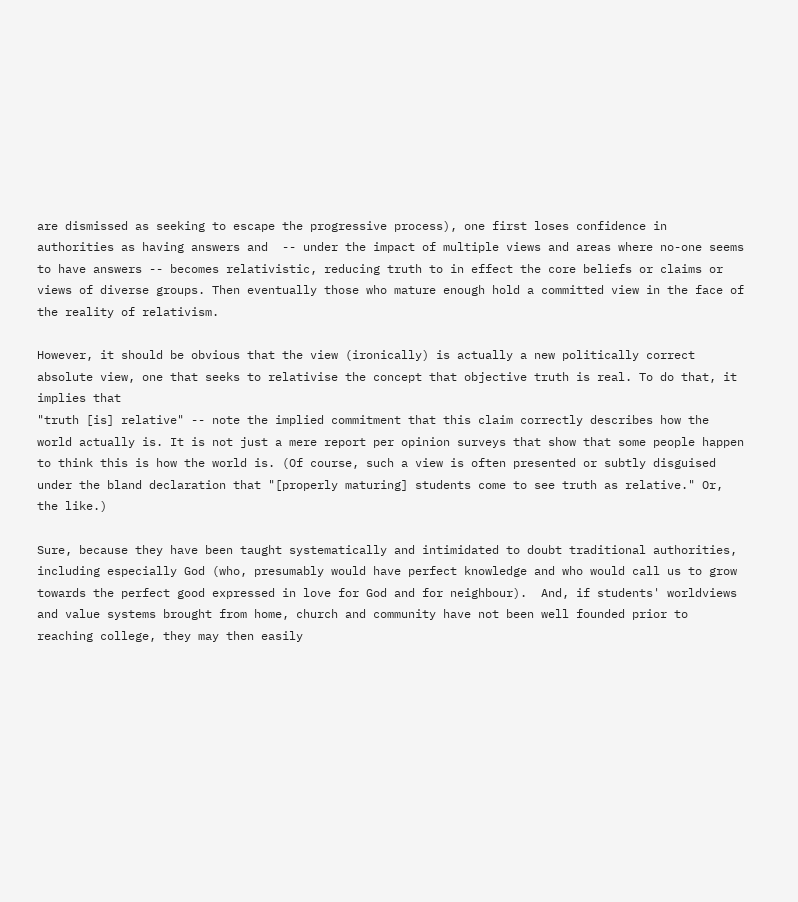are dismissed as seeking to escape the progressive process), one first loses confidence in authorities as having answers and  -- under the impact of multiple views and areas where no-one seems to have answers -- becomes relativistic, reducing truth to in effect the core beliefs or claims or views of diverse groups. Then eventually those who mature enough hold a committed view in the face of the reality of relativism.

However, it should be obvious that the view (ironically) is actually a new politically correct absolute view, one that seeks to relativise the concept that objective truth is real. To do that, it implies that
"truth [is] relative" -- note the implied commitment that this claim correctly describes how the world actually is. It is not just a mere report per opinion surveys that show that some people happen to think this is how the world is. (Of course, such a view is often presented or subtly disguised under the bland declaration that "[properly maturing] students come to see truth as relative." Or, the like.)

Sure, because they have been taught systematically and intimidated to doubt traditional authorities, including especially God (who, presumably would have perfect knowledge and who would call us to grow towards the perfect good expressed in love for God and for neighbour).  And, if students' worldviews and value systems brought from home, church and community have not been well founded prior to reaching college, they may then easily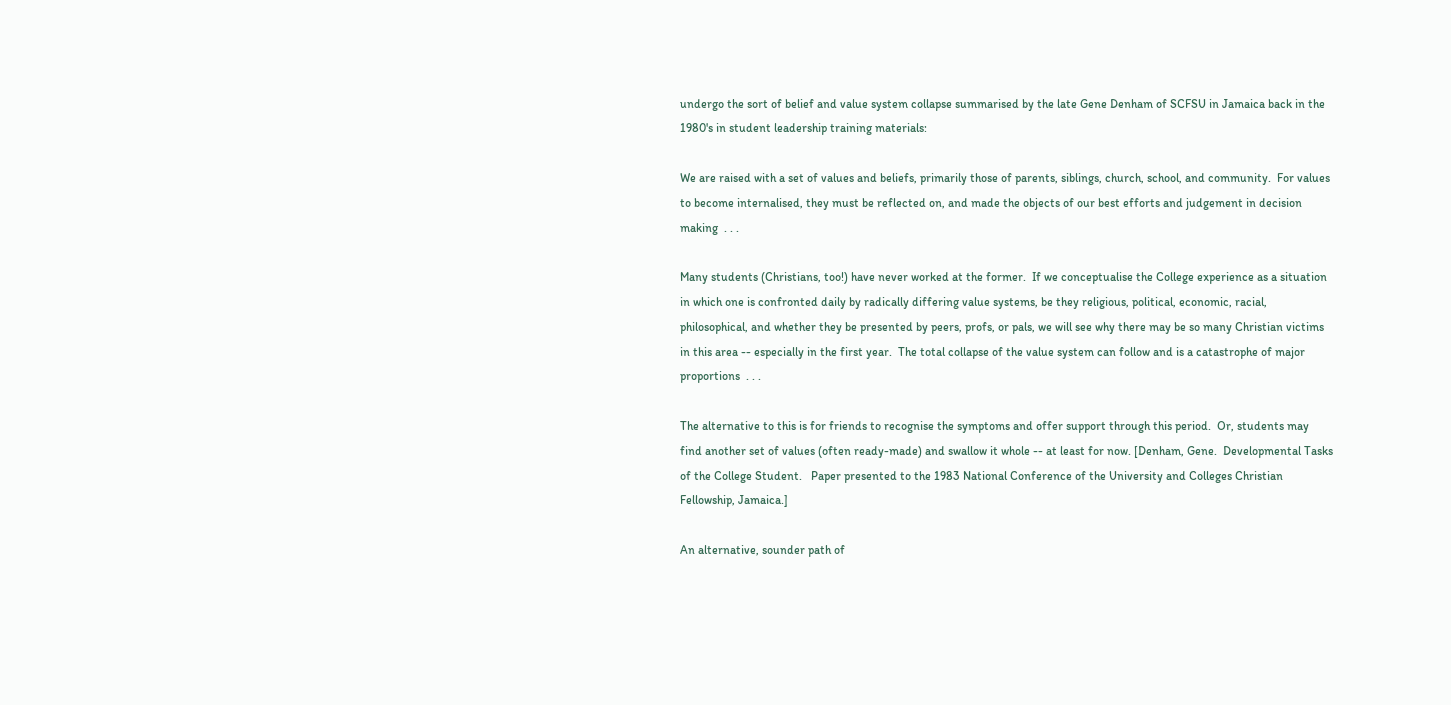undergo the sort of belief and value system collapse summarised by the late Gene Denham of SCFSU in Jamaica back in the 1980's in student leadership training materials:

We are raised with a set of values and beliefs, primarily those of parents, siblings, church, school, and community.  For values to become internalised, they must be reflected on, and made the objects of our best efforts and judgement in decision making  . . .

Many students (Christians, too!) have never worked at the former.  If we conceptualise the College experience as a situation in which one is confronted daily by radically differing value systems, be they religious, political, economic, racial, philosophical, and whether they be presented by peers, profs, or pals, we will see why there may be so many Christian victims in this area -- especially in the first year.  The total collapse of the value system can follow and is a catastrophe of major proportions  . . .

The alternative to this is for friends to recognise the symptoms and offer support through this period.  Or, students may find another set of values (often ready-made) and swallow it whole -- at least for now. [Denham, Gene.  Developmental Tasks of the College Student.   Paper presented to the 1983 National Conference of the University and Colleges Christian Fellowship, Jamaica.]

An alternative, sounder path of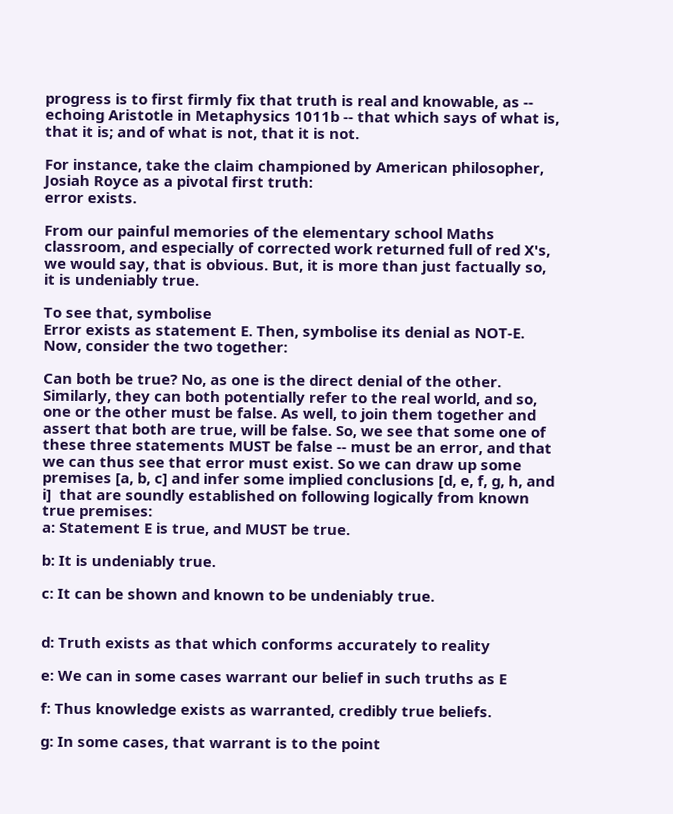progress is to first firmly fix that truth is real and knowable, as -- echoing Aristotle in Metaphysics 1011b -- that which says of what is, that it is; and of what is not, that it is not.

For instance, take the claim championed by American philosopher, Josiah Royce as a pivotal first truth:
error exists.

From our painful memories of the elementary school Maths classroom, and especially of corrected work returned full of red X's, we would say, that is obvious. But, it is more than just factually so,
it is undeniably true.

To see that, symbolise
Error exists as statement E. Then, symbolise its denial as NOT-E.  Now, consider the two together:

Can both be true? No, as one is the direct denial of the other. Similarly, they can both potentially refer to the real world, and so, one or the other must be false. As well, to join them together and assert that both are true, will be false. So, we see that some one of these three statements MUST be false -- must be an error, and that we can thus see that error must exist. So we can draw up some premises [a, b, c] and infer some implied conclusions [d, e, f, g, h, and i]  that are soundly established on following logically from known true premises:
a: Statement E is true, and MUST be true.

b: It is undeniably true.

c: It can be shown and known to be undeniably true.


d: Truth exists as that which conforms accurately to reality

e: We can in some cases warrant our belief in such truths as E

f: Thus knowledge exists as warranted, credibly true beliefs.

g: In some cases, that warrant is to the point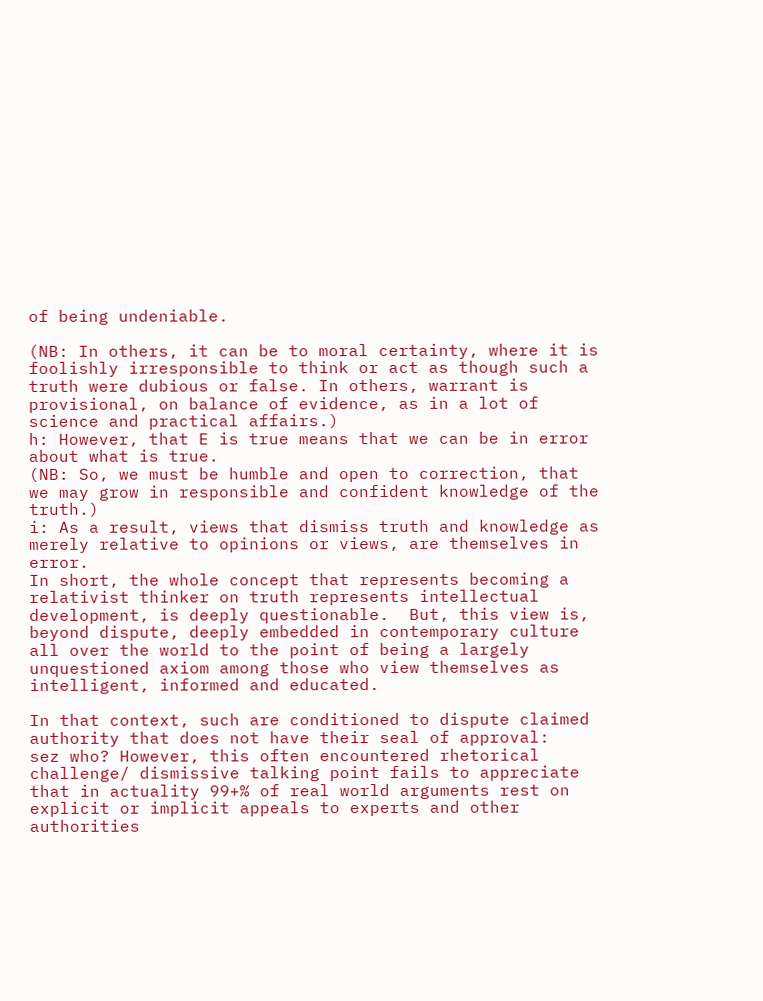of being undeniable.

(NB: In others, it can be to moral certainty, where it is foolishly irresponsible to think or act as though such a truth were dubious or false. In others, warrant is provisional, on balance of evidence, as in a lot of science and practical affairs.)
h: However, that E is true means that we can be in error about what is true.
(NB: So, we must be humble and open to correction, that we may grow in responsible and confident knowledge of the truth.)
i: As a result, views that dismiss truth and knowledge as merely relative to opinions or views, are themselves in error.
In short, the whole concept that represents becoming a relativist thinker on truth represents intellectual development, is deeply questionable.  But, this view is, beyond dispute, deeply embedded in contemporary culture all over the world to the point of being a largely unquestioned axiom among those who view themselves as intelligent, informed and educated.

In that context, such are conditioned to dispute claimed authority that does not have their seal of approval:
sez who? However, this often encountered rhetorical challenge/ dismissive talking point fails to appreciate that in actuality 99+% of real world arguments rest on explicit or implicit appeals to experts and other authorities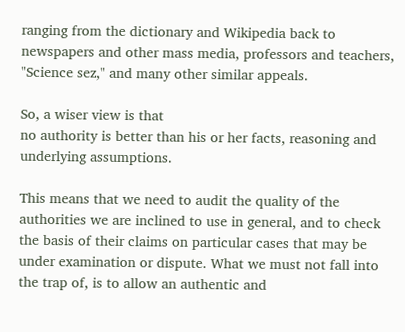ranging from the dictionary and Wikipedia back to newspapers and other mass media, professors and teachers, "Science sez," and many other similar appeals.

So, a wiser view is that
no authority is better than his or her facts, reasoning and underlying assumptions.

This means that we need to audit the quality of the authorities we are inclined to use in general, and to check the basis of their claims on particular cases that may be under examination or dispute. What we must not fall into the trap of, is to allow an authentic and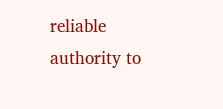reliable authority to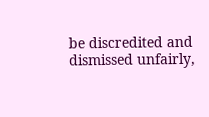be discredited and dismissed unfairly,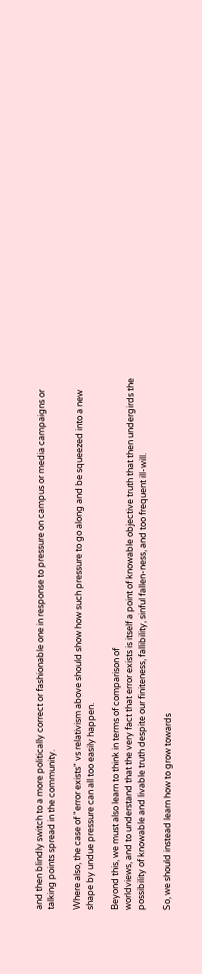and then blindly switch to a more politically correct or fashionable one in response to pressure on campus or media campaigns or talking points spread in the community.

Where also, the case of "error exists" vs relativism above should show how such pressure to go along and be squeezed into a new shape by undue pressure can all too easily happen.

Beyond this, we must also learn to think in terms of comparison of
worldviews, and to understand that the very fact that error exists is itself a point of knowable objective truth that then undergirds the possibility of knowable and livable truth despite our finiteness, fallibility, sinful fallen-ness, and too frequent ill-will.

So, we should instead learn how to grow towards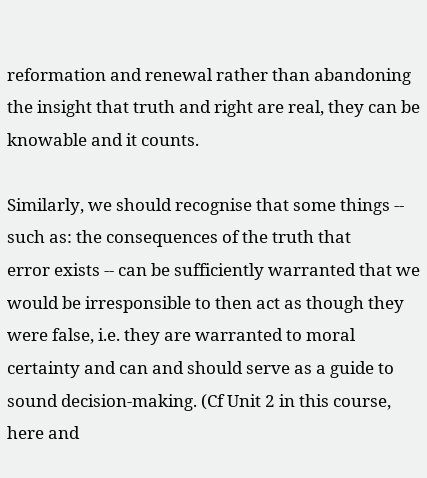reformation and renewal rather than abandoning the insight that truth and right are real, they can be knowable and it counts.

Similarly, we should recognise that some things -- such as: the consequences of the truth that
error exists -- can be sufficiently warranted that we would be irresponsible to then act as though they were false, i.e. they are warranted to moral certainty and can and should serve as a guide to sound decision-making. (Cf Unit 2 in this course, here and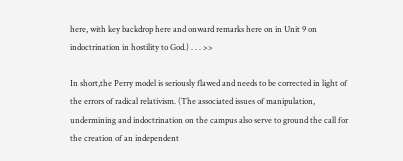here, with key backdrop here and onward remarks here on in Unit 9 on indoctrination in hostility to God.) . . . >>

In short,the Perry model is seriously flawed and needs to be corrected in light of the errors of radical relativism. (The associated issues of manipulation, undermining and indoctrination on the campus also serve to ground the call for the creation of an independent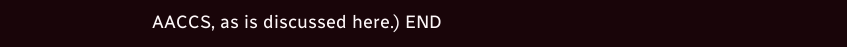AACCS, as is discussed here.) END